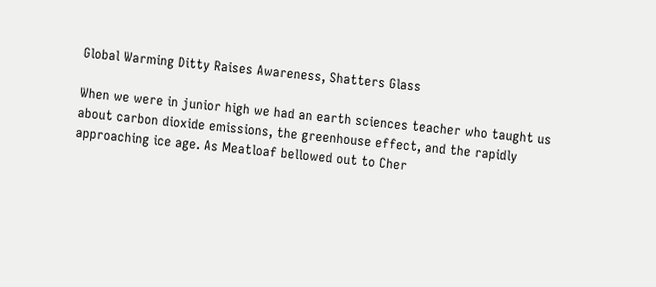Global Warming Ditty Raises Awareness, Shatters Glass

When we were in junior high we had an earth sciences teacher who taught us about carbon dioxide emissions, the greenhouse effect, and the rapidly approaching ice age. As Meatloaf bellowed out to Cher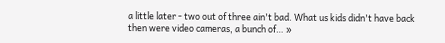a little later - two out of three ain't bad. What us kids didn't have back then were video cameras, a bunch of… »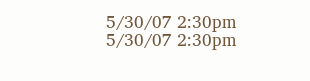5/30/07 2:30pm 5/30/07 2:30pm